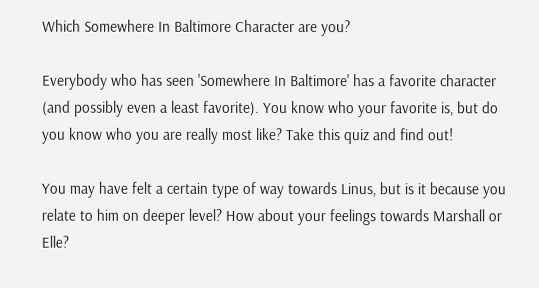Which Somewhere In Baltimore Character are you?

Everybody who has seen 'Somewhere In Baltimore' has a favorite character (and possibly even a least favorite). You know who your favorite is, but do you know who you are really most like? Take this quiz and find out!

You may have felt a certain type of way towards Linus, but is it because you relate to him on deeper level? How about your feelings towards Marshall or Elle?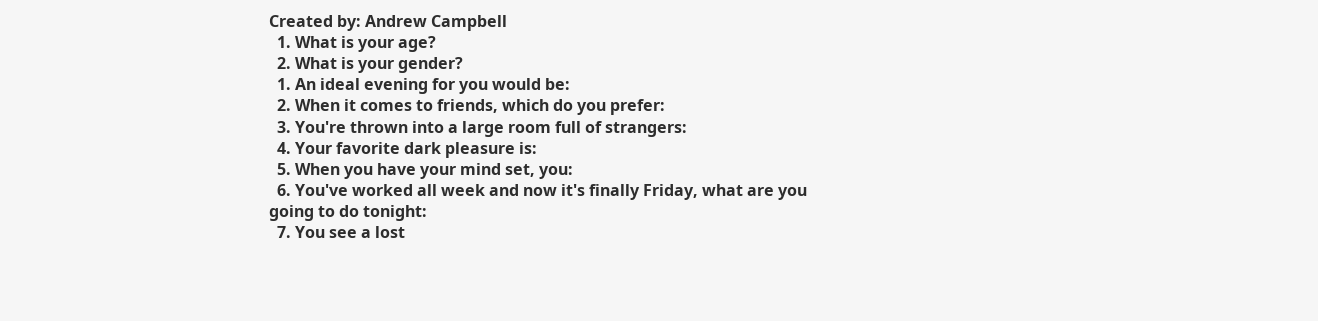Created by: Andrew Campbell
  1. What is your age?
  2. What is your gender?
  1. An ideal evening for you would be:
  2. When it comes to friends, which do you prefer:
  3. You're thrown into a large room full of strangers:
  4. Your favorite dark pleasure is:
  5. When you have your mind set, you:
  6. You've worked all week and now it's finally Friday, what are you going to do tonight:
  7. You see a lost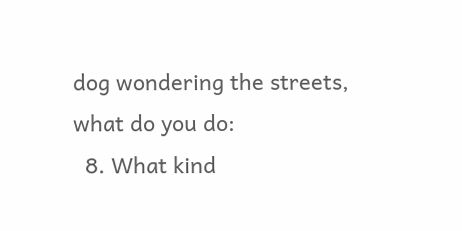dog wondering the streets, what do you do:
  8. What kind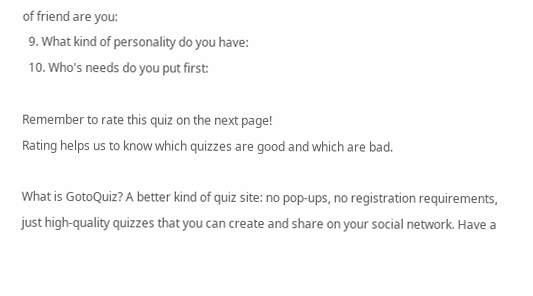of friend are you:
  9. What kind of personality do you have:
  10. Who's needs do you put first:

Remember to rate this quiz on the next page!
Rating helps us to know which quizzes are good and which are bad.

What is GotoQuiz? A better kind of quiz site: no pop-ups, no registration requirements, just high-quality quizzes that you can create and share on your social network. Have a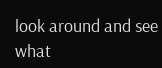look around and see what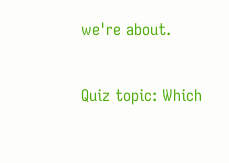we're about.

Quiz topic: Which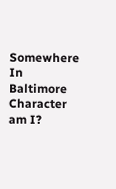Somewhere In Baltimore Character am I?